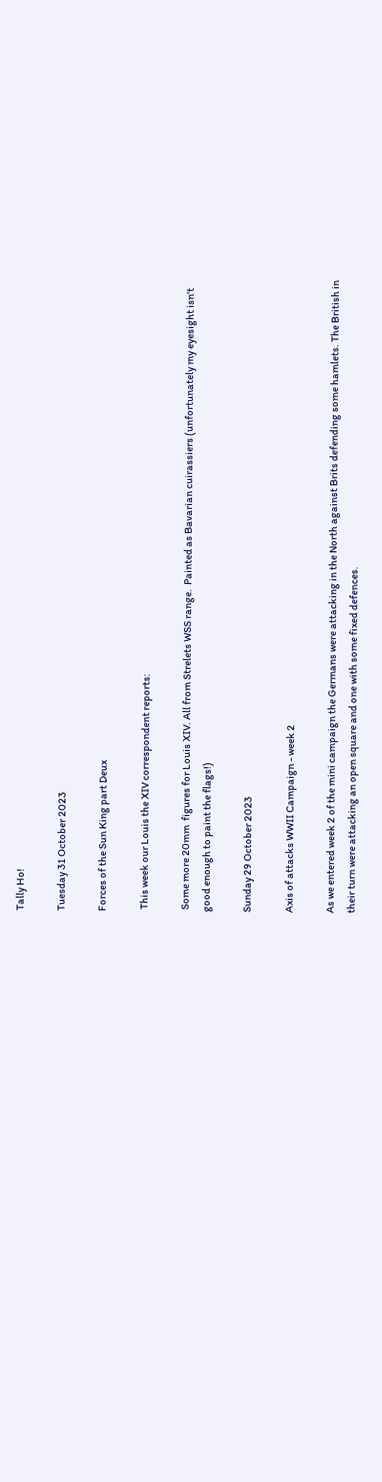Tally Ho!

Tuesday 31 October 2023

Forces of the Sun King part Deux

 This week our Louis the XIV correspondent reports:

 Some more 20mm  figures for Louis XIV. All from Strelets WSS range.  Painted as Bavarian cuirassiers (unfortunately my eyesight isn't good enough to paint the flags!)

Sunday 29 October 2023

Axis of attacks WWII Campaign - week 2

As we entered week 2 of the mini campaign the Germans were attacking in the North against Brits defending some hamlets. The British in their turn were attacking an open square and one with some fixed defences.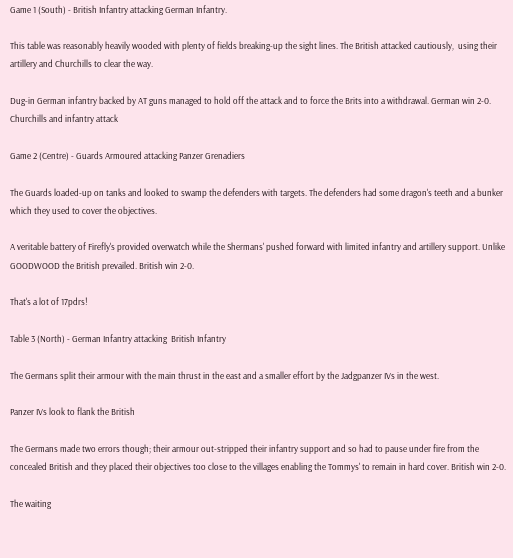Game 1 (South) - British Infantry attacking German Infantry.

This table was reasonably heavily wooded with plenty of fields breaking-up the sight lines. The British attacked cautiously,  using their artillery and Churchills to clear the way.

Dug-in German infantry backed by AT guns managed to hold off the attack and to force the Brits into a withdrawal. German win 2-0.
Churchills and infantry attack

Game 2 (Centre) - Guards Armoured attacking Panzer Grenadiers

The Guards loaded-up on tanks and looked to swamp the defenders with targets. The defenders had some dragon's teeth and a bunker which they used to cover the objectives.

A veritable battery of Firefly's provided overwatch while the Shermans' pushed forward with limited infantry and artillery support. Unlike GOODWOOD the British prevailed. British win 2-0.

That's a lot of 17pdrs!

Table 3 (North) - German Infantry attacking  British Infantry

The Germans split their armour with the main thrust in the east and a smaller effort by the Jadgpanzer IVs in the west.

Panzer IVs look to flank the British

The Germans made two errors though; their armour out-stripped their infantry support and so had to pause under fire from the concealed British and they placed their objectives too close to the villages enabling the Tommys' to remain in hard cover. British win 2-0.

The waiting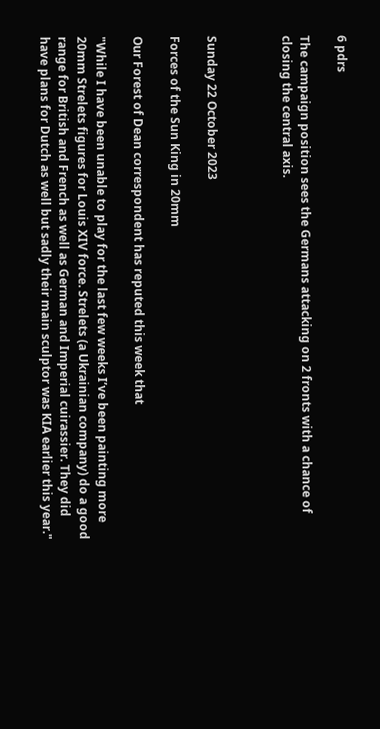6 pdrs

The campaign position sees the Germans attacking on 2 fronts with a chance of closing the central axis.



Sunday 22 October 2023

Forces of the Sun King in 20mm

Our Forest of Dean correspondent has reputed this week that

"While I have been unable to play for the last few weeks I’ve been painting more 20mm Strelets figures for Louis XIV force. Strelets (a Ukrainian company) do a good range for British and French as well as German and Imperial cuirassier. They did have plans for Dutch as well but sadly their main sculptor was KIA earlier this year."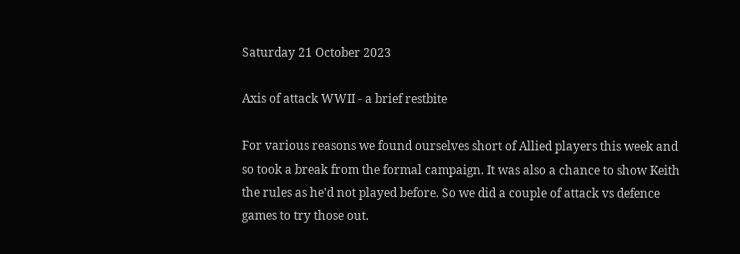Saturday 21 October 2023

Axis of attack WWII - a brief restbite

For various reasons we found ourselves short of Allied players this week and so took a break from the formal campaign. It was also a chance to show Keith the rules as he'd not played before. So we did a couple of attack vs defence games to try those out.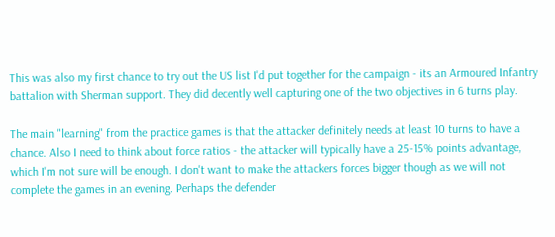This was also my first chance to try out the US list I'd put together for the campaign - its an Armoured Infantry battalion with Sherman support. They did decently well capturing one of the two objectives in 6 turns play.

The main "learning" from the practice games is that the attacker definitely needs at least 10 turns to have a chance. Also I need to think about force ratios - the attacker will typically have a 25-15% points advantage, which I'm not sure will be enough. I don't want to make the attackers forces bigger though as we will not complete the games in an evening. Perhaps the defender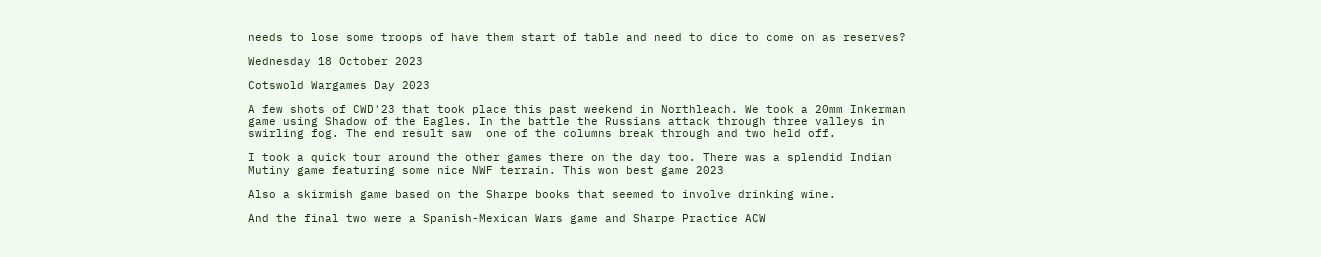needs to lose some troops of have them start of table and need to dice to come on as reserves?

Wednesday 18 October 2023

Cotswold Wargames Day 2023

A few shots of CWD'23 that took place this past weekend in Northleach. We took a 20mm Inkerman game using Shadow of the Eagles. In the battle the Russians attack through three valleys in swirling fog. The end result saw  one of the columns break through and two held off.

I took a quick tour around the other games there on the day too. There was a splendid Indian Mutiny game featuring some nice NWF terrain. This won best game 2023

Also a skirmish game based on the Sharpe books that seemed to involve drinking wine.

And the final two were a Spanish-Mexican Wars game and Sharpe Practice ACW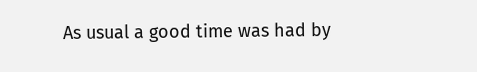As usual a good time was had by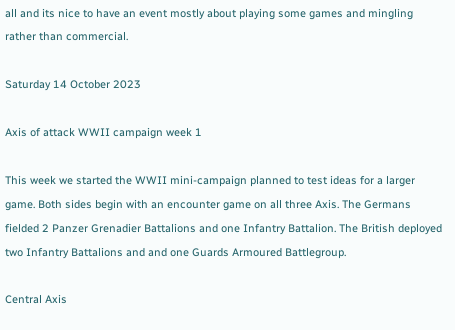all and its nice to have an event mostly about playing some games and mingling rather than commercial.

Saturday 14 October 2023

Axis of attack WWII campaign week 1

This week we started the WWII mini-campaign planned to test ideas for a larger game. Both sides begin with an encounter game on all three Axis. The Germans fielded 2 Panzer Grenadier Battalions and one Infantry Battalion. The British deployed two Infantry Battalions and and one Guards Armoured Battlegroup.

Central Axis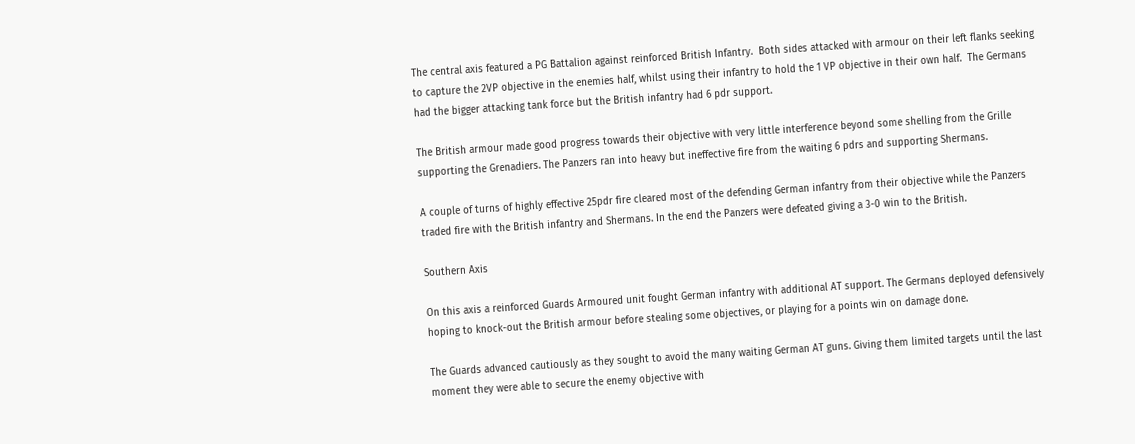The central axis featured a PG Battalion against reinforced British Infantry.  Both sides attacked with armour on their left flanks seeking to capture the 2VP objective in the enemies half, whilst using their infantry to hold the 1 VP objective in their own half.  The Germans had the bigger attacking tank force but the British infantry had 6 pdr support.

The British armour made good progress towards their objective with very little interference beyond some shelling from the Grille supporting the Grenadiers. The Panzers ran into heavy but ineffective fire from the waiting 6 pdrs and supporting Shermans.

A couple of turns of highly effective 25pdr fire cleared most of the defending German infantry from their objective while the Panzers traded fire with the British infantry and Shermans. In the end the Panzers were defeated giving a 3-0 win to the British.

Southern Axis

On this axis a reinforced Guards Armoured unit fought German infantry with additional AT support. The Germans deployed defensively hoping to knock-out the British armour before stealing some objectives, or playing for a points win on damage done.

The Guards advanced cautiously as they sought to avoid the many waiting German AT guns. Giving them limited targets until the last moment they were able to secure the enemy objective with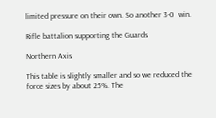limited pressure on their own. So another 3-0  win.

Rifle battalion supporting the Guards

Northern Axis

This table is slightly smaller and so we reduced the force sizes by about 25%. The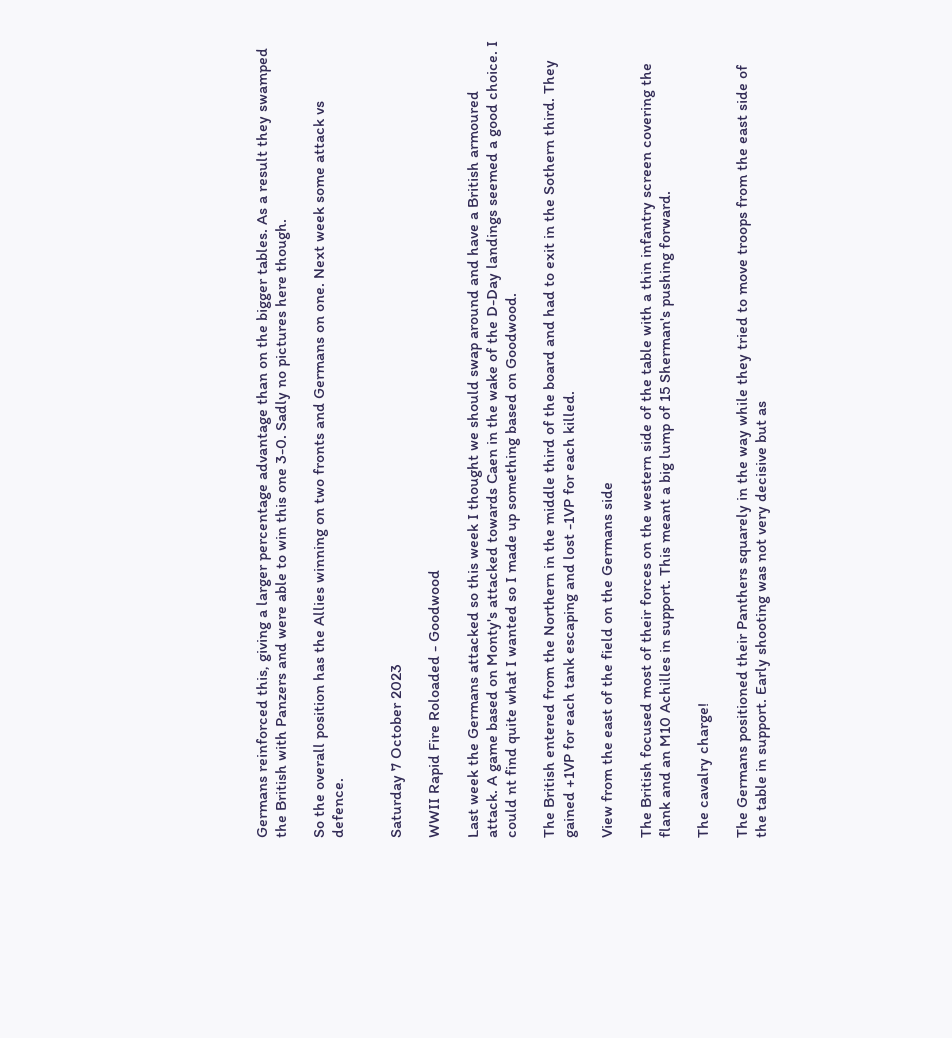Germans reinforced this, giving a larger percentage advantage than on the bigger tables. As a result they swamped the British with Panzers and were able to win this one 3-0. Sadly no pictures here though.

So the overall position has the Allies winning on two fronts and Germans on one. Next week some attack vs defence.


Saturday 7 October 2023

WWII Rapid Fire Roloaded - Goodwood

Last week the Germans attacked so this week I thought we should swap around and have a British armoured attack. A game based on Monty's attacked towards Caen in the wake of the D-Day landings seemed a good choice. I could nt find quite what I wanted so I made up something based on Goodwood.

The British entered from the Northern in the middle third of the board and had to exit in the Sothern third. They gained +1VP for each tank escaping and lost -1VP for each killed.

View from the east of the field on the Germans side

The British focused most of their forces on the western side of the table with a thin infantry screen covering the flank and an M10 Achilles in support. This meant a big lump of 15 Sherman's pushing forward.

The cavalry charge!

The Germans positioned their Panthers squarely in the way while they tried to move troops from the east side of the table in support. Early shooting was not very decisive but as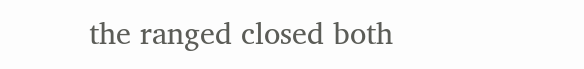the ranged closed both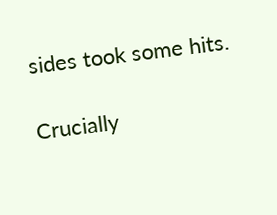sides took some hits.

Crucially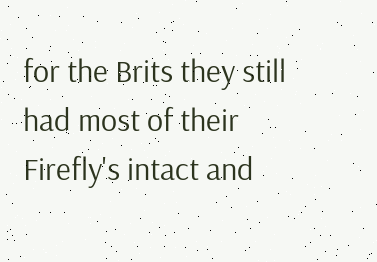for the Brits they still had most of their Firefly's intact and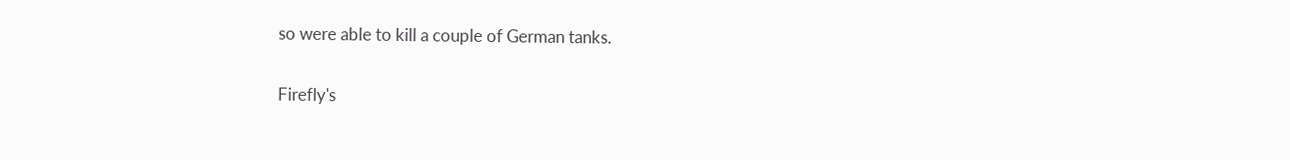so were able to kill a couple of German tanks.

Firefly's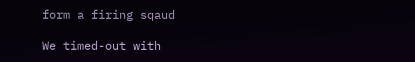form a firing sqaud

We timed-out with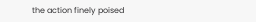the action finely poised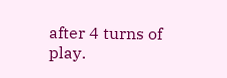after 4 turns of play.